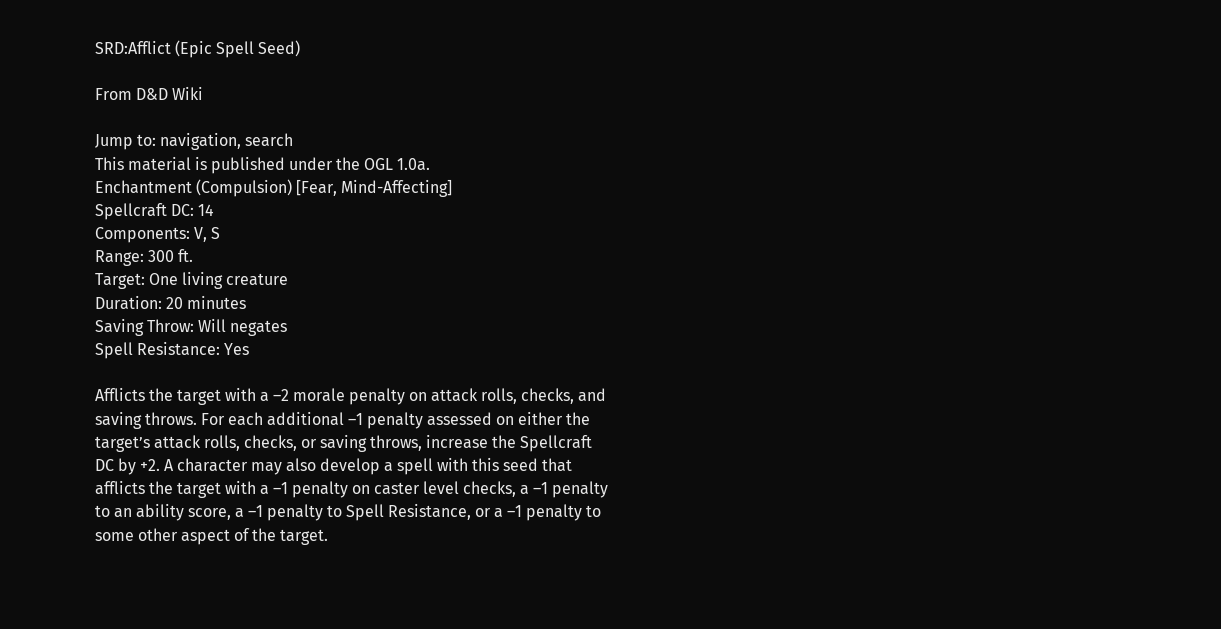SRD:Afflict (Epic Spell Seed)

From D&D Wiki

Jump to: navigation, search
This material is published under the OGL 1.0a.
Enchantment (Compulsion) [Fear, Mind-Affecting]
Spellcraft DC: 14
Components: V, S
Range: 300 ft.
Target: One living creature
Duration: 20 minutes
Saving Throw: Will negates
Spell Resistance: Yes

Afflicts the target with a –2 morale penalty on attack rolls, checks, and saving throws. For each additional –1 penalty assessed on either the target’s attack rolls, checks, or saving throws, increase the Spellcraft DC by +2. A character may also develop a spell with this seed that afflicts the target with a –1 penalty on caster level checks, a –1 penalty to an ability score, a –1 penalty to Spell Resistance, or a –1 penalty to some other aspect of the target.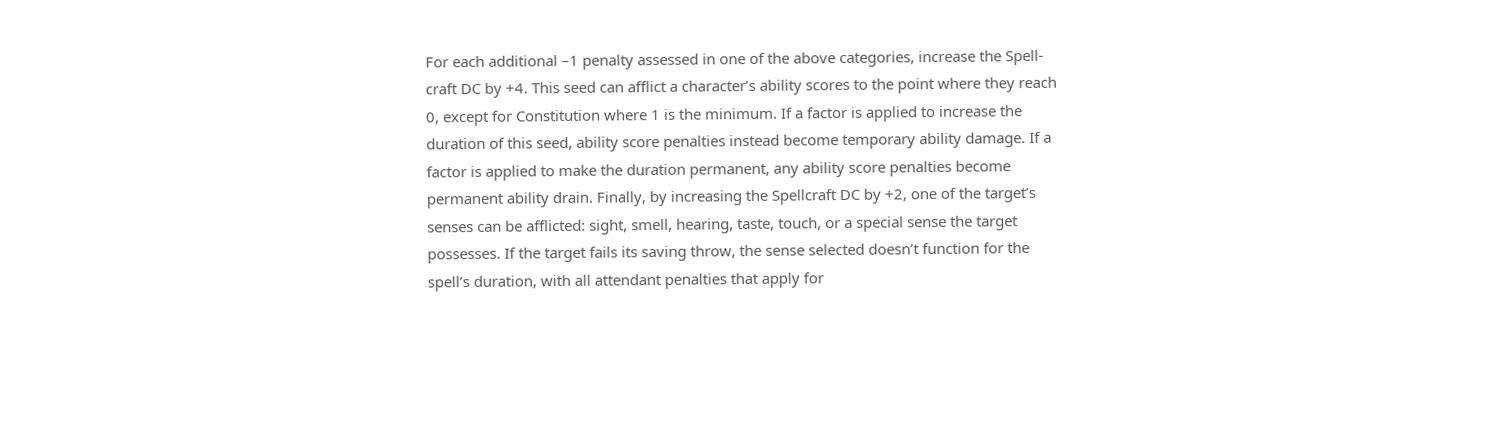For each additional –1 penalty assessed in one of the above categories, increase the Spell-craft DC by +4. This seed can afflict a character’s ability scores to the point where they reach 0, except for Constitution where 1 is the minimum. If a factor is applied to increase the duration of this seed, ability score penalties instead become temporary ability damage. If a factor is applied to make the duration permanent, any ability score penalties become permanent ability drain. Finally, by increasing the Spellcraft DC by +2, one of the target’s senses can be afflicted: sight, smell, hearing, taste, touch, or a special sense the target possesses. If the target fails its saving throw, the sense selected doesn’t function for the spell’s duration, with all attendant penalties that apply for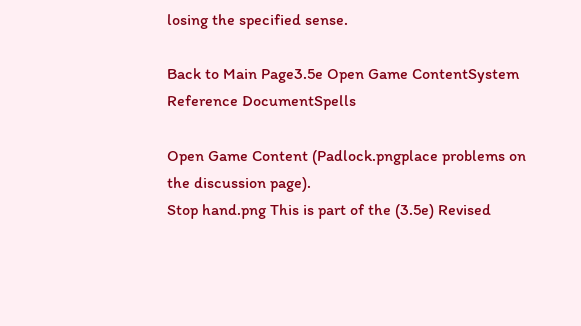losing the specified sense.

Back to Main Page3.5e Open Game ContentSystem Reference DocumentSpells

Open Game Content (Padlock.pngplace problems on the discussion page).
Stop hand.png This is part of the (3.5e) Revised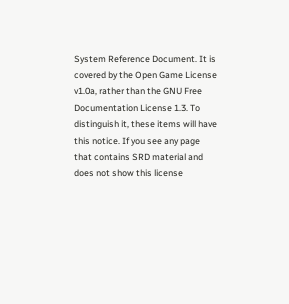System Reference Document. It is covered by the Open Game License v1.0a, rather than the GNU Free Documentation License 1.3. To distinguish it, these items will have this notice. If you see any page that contains SRD material and does not show this license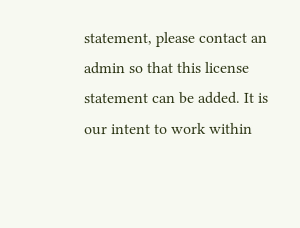statement, please contact an admin so that this license statement can be added. It is our intent to work within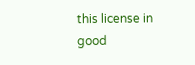this license in good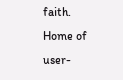faith.
Home of user-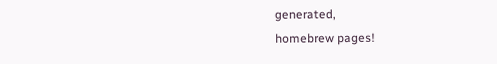generated,
homebrew pages!